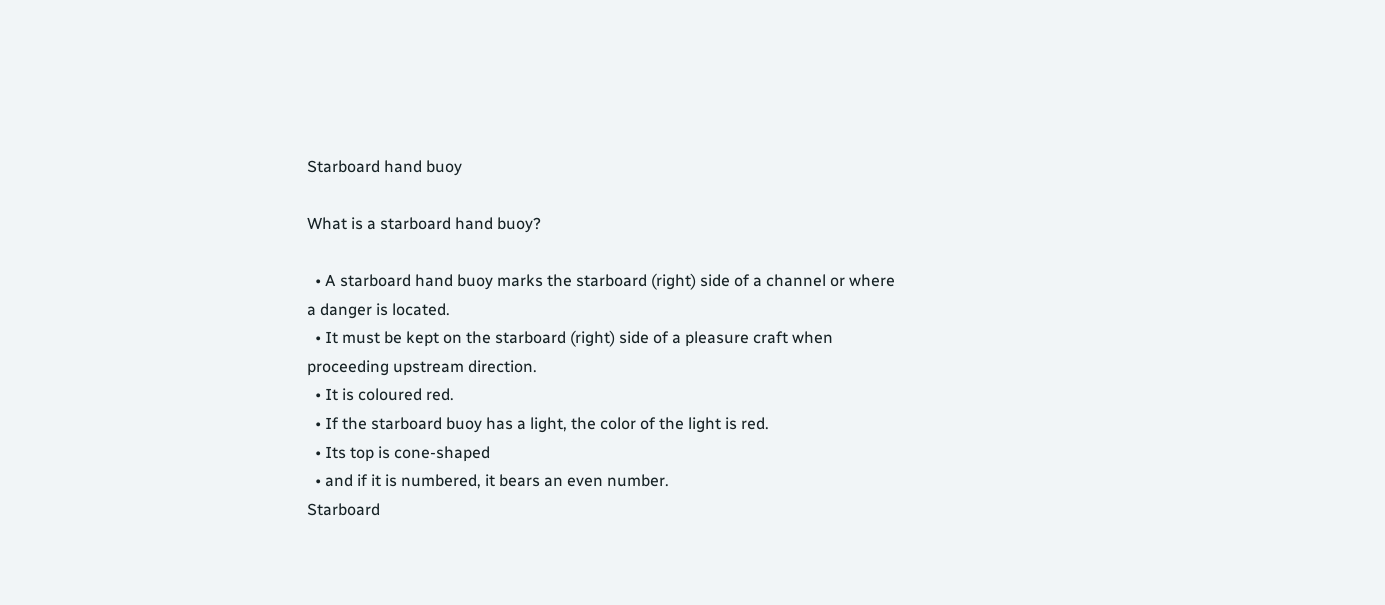Starboard hand buoy

What is a starboard hand buoy?

  • A starboard hand buoy marks the starboard (right) side of a channel or where a danger is located.
  • It must be kept on the starboard (right) side of a pleasure craft when proceeding upstream direction.
  • It is coloured red.
  • If the starboard buoy has a light, the color of the light is red.
  • Its top is cone-shaped
  • and if it is numbered, it bears an even number.
Starboard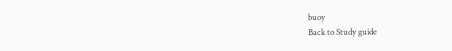buoy
Back to Study guide